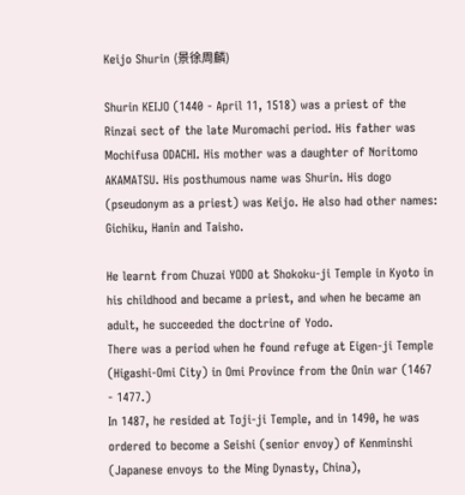Keijo Shurin (景徐周麟)

Shurin KEIJO (1440 - April 11, 1518) was a priest of the Rinzai sect of the late Muromachi period. His father was Mochifusa ODACHI. His mother was a daughter of Noritomo AKAMATSU. His posthumous name was Shurin. His dogo (pseudonym as a priest) was Keijo. He also had other names: Gichiku, Hanin and Taisho.

He learnt from Chuzai YODO at Shokoku-ji Temple in Kyoto in his childhood and became a priest, and when he became an adult, he succeeded the doctrine of Yodo.
There was a period when he found refuge at Eigen-ji Temple (Higashi-Omi City) in Omi Province from the Onin war (1467 - 1477.)
In 1487, he resided at Toji-ji Temple, and in 1490, he was ordered to become a Seishi (senior envoy) of Kenminshi (Japanese envoys to the Ming Dynasty, China),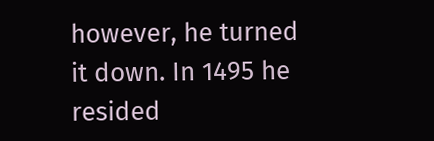however, he turned it down. In 1495 he resided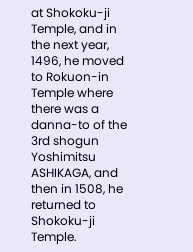at Shokoku-ji Temple, and in the next year, 1496, he moved to Rokuon-in Temple where there was a danna-to of the 3rd shogun Yoshimitsu ASHIKAGA, and then in 1508, he returned to Shokoku-ji Temple.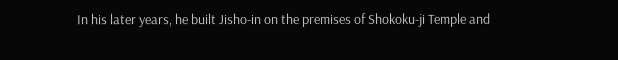In his later years, he built Jisho-in on the premises of Shokoku-ji Temple and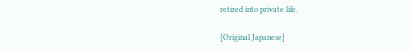retired into private life.

[Original Japanese]